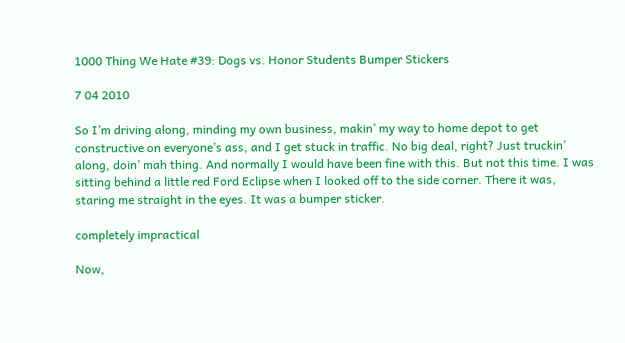1000 Thing We Hate #39: Dogs vs. Honor Students Bumper Stickers

7 04 2010

So I’m driving along, minding my own business, makin’ my way to home depot to get constructive on everyone’s ass, and I get stuck in traffic. No big deal, right? Just truckin’ along, doin’ mah thing. And normally I would have been fine with this. But not this time. I was sitting behind a little red Ford Eclipse when I looked off to the side corner. There it was, staring me straight in the eyes. It was a bumper sticker.

completely impractical

Now,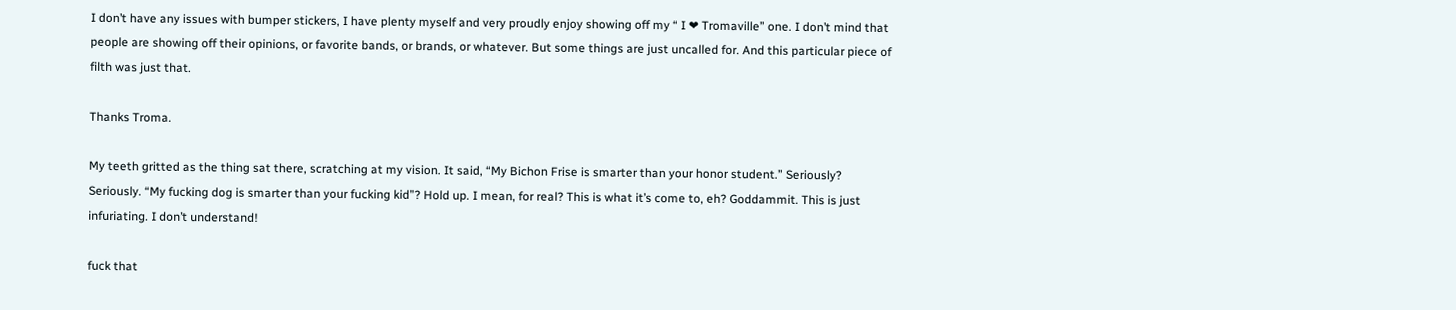I don’t have any issues with bumper stickers, I have plenty myself and very proudly enjoy showing off my “ I ❤ Tromaville” one. I don’t mind that people are showing off their opinions, or favorite bands, or brands, or whatever. But some things are just uncalled for. And this particular piece of filth was just that.

Thanks Troma.

My teeth gritted as the thing sat there, scratching at my vision. It said, “My Bichon Frise is smarter than your honor student.” Seriously? Seriously. “My fucking dog is smarter than your fucking kid”? Hold up. I mean, for real? This is what it’s come to, eh? Goddammit. This is just infuriating. I don’t understand!

fuck that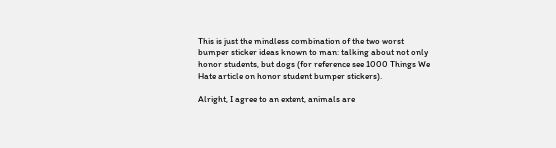This is just the mindless combination of the two worst bumper sticker ideas known to man: talking about not only honor students, but dogs (for reference see 1000 Things We Hate article on honor student bumper stickers).

Alright, I agree to an extent, animals are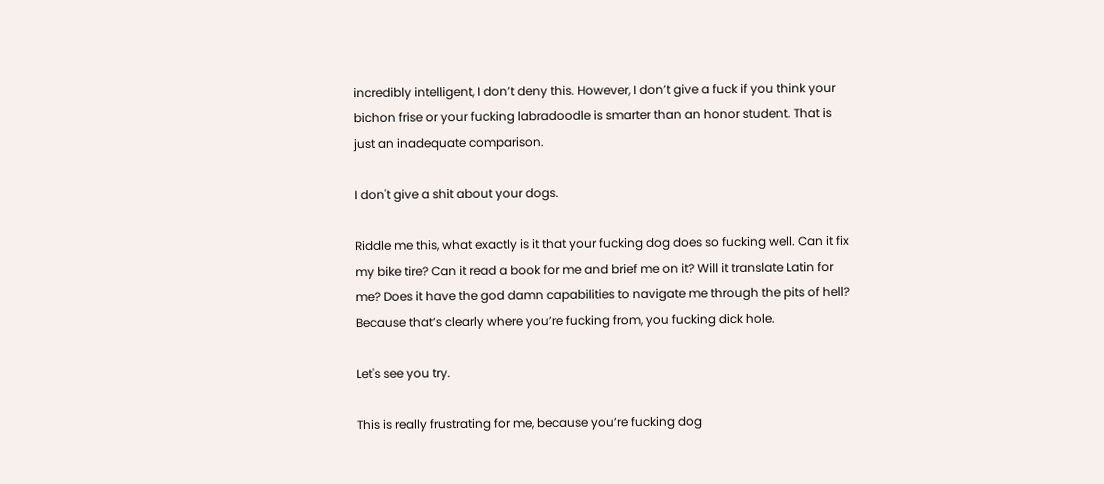incredibly intelligent, I don’t deny this. However, I don’t give a fuck if you think your bichon frise or your fucking labradoodle is smarter than an honor student. That is just an inadequate comparison.

I don't give a shit about your dogs.

Riddle me this, what exactly is it that your fucking dog does so fucking well. Can it fix my bike tire? Can it read a book for me and brief me on it? Will it translate Latin for me? Does it have the god damn capabilities to navigate me through the pits of hell? Because that’s clearly where you’re fucking from, you fucking dick hole.

Let's see you try.

This is really frustrating for me, because you’re fucking dog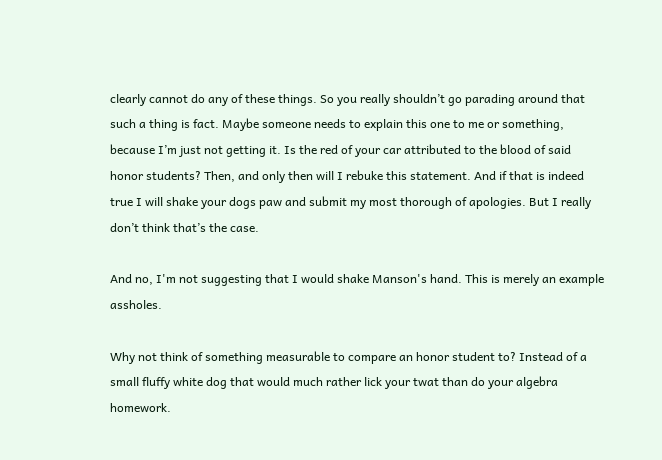clearly cannot do any of these things. So you really shouldn’t go parading around that such a thing is fact. Maybe someone needs to explain this one to me or something, because I’m just not getting it. Is the red of your car attributed to the blood of said honor students? Then, and only then will I rebuke this statement. And if that is indeed true I will shake your dogs paw and submit my most thorough of apologies. But I really don’t think that’s the case.

And no, I'm not suggesting that I would shake Manson's hand. This is merely an example assholes.

Why not think of something measurable to compare an honor student to? Instead of a small fluffy white dog that would much rather lick your twat than do your algebra homework.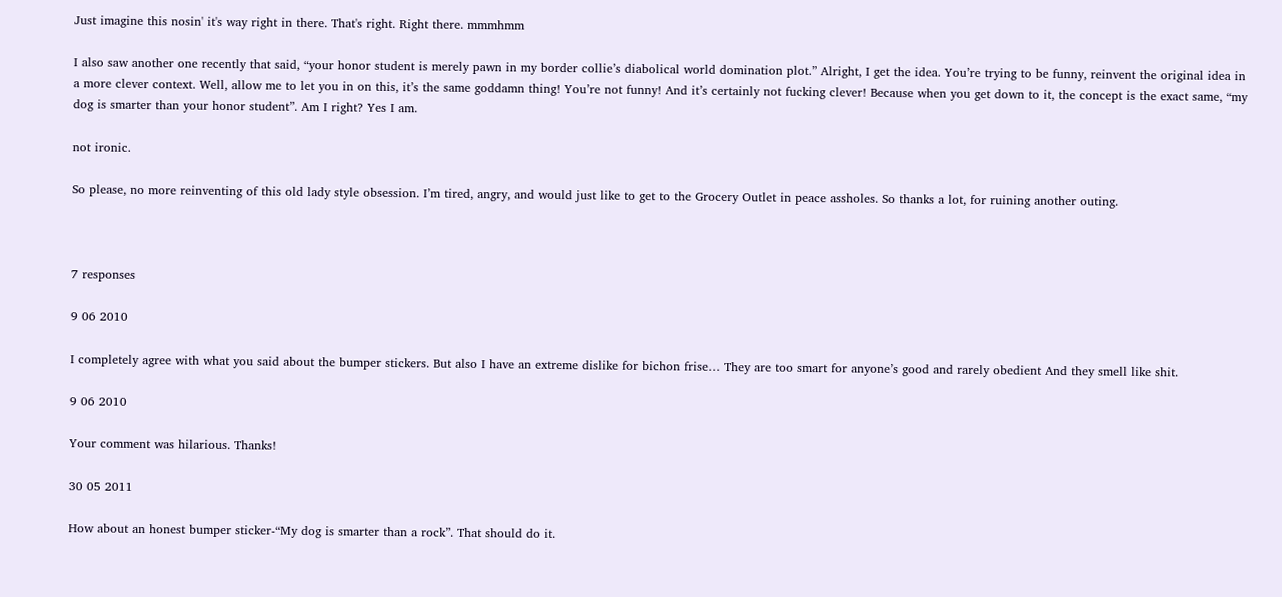Just imagine this nosin' it's way right in there. That's right. Right there. mmmhmm

I also saw another one recently that said, “your honor student is merely pawn in my border collie’s diabolical world domination plot.” Alright, I get the idea. You’re trying to be funny, reinvent the original idea in a more clever context. Well, allow me to let you in on this, it’s the same goddamn thing! You’re not funny! And it’s certainly not fucking clever! Because when you get down to it, the concept is the exact same, “my dog is smarter than your honor student”. Am I right? Yes I am.

not ironic.

So please, no more reinventing of this old lady style obsession. I’m tired, angry, and would just like to get to the Grocery Outlet in peace assholes. So thanks a lot, for ruining another outing.



7 responses

9 06 2010

I completely agree with what you said about the bumper stickers. But also I have an extreme dislike for bichon frise… They are too smart for anyone’s good and rarely obedient And they smell like shit.

9 06 2010

Your comment was hilarious. Thanks!

30 05 2011

How about an honest bumper sticker-“My dog is smarter than a rock”. That should do it.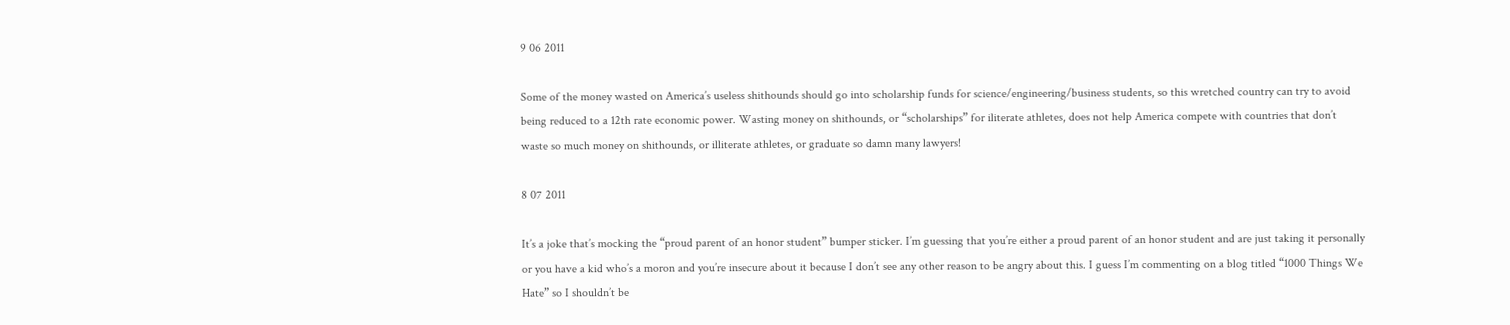9 06 2011

Some of the money wasted on America’s useless shithounds should go into scholarship funds for science/engineering/business students, so this wretched country can try to avoid being reduced to a 12th rate economic power. Wasting money on shithounds, or “scholarships” for iliterate athletes, does not help America compete with countries that don’t waste so much money on shithounds, or illiterate athletes, or graduate so damn many lawyers!

8 07 2011

It’s a joke that’s mocking the “proud parent of an honor student” bumper sticker. I’m guessing that you’re either a proud parent of an honor student and are just taking it personally or you have a kid who’s a moron and you’re insecure about it because I don’t see any other reason to be angry about this. I guess I’m commenting on a blog titled “1000 Things We Hate” so I shouldn’t be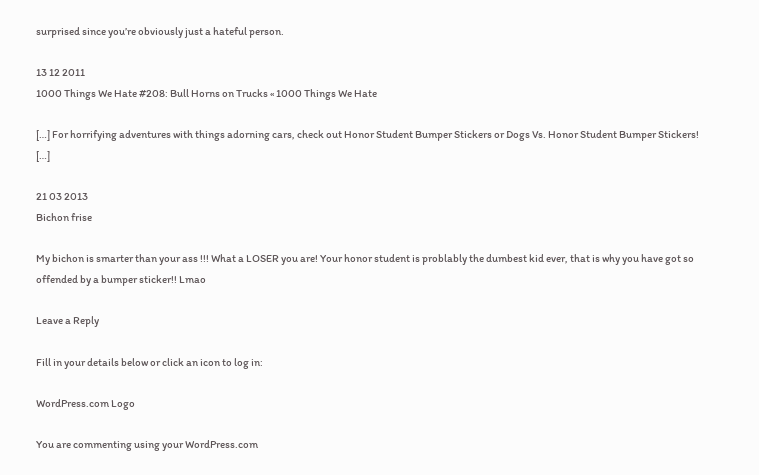surprised since you’re obviously just a hateful person.

13 12 2011
1000 Things We Hate #208: Bull Horns on Trucks « 1000 Things We Hate

[…] For horrifying adventures with things adorning cars, check out Honor Student Bumper Stickers or Dogs Vs. Honor Student Bumper Stickers! […]

21 03 2013
Bichon frise

My bichon is smarter than your ass !!! What a LOSER you are! Your honor student is problably the dumbest kid ever, that is why you have got so offended by a bumper sticker!! Lmao

Leave a Reply

Fill in your details below or click an icon to log in:

WordPress.com Logo

You are commenting using your WordPress.com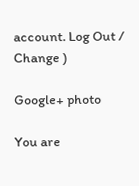account. Log Out /  Change )

Google+ photo

You are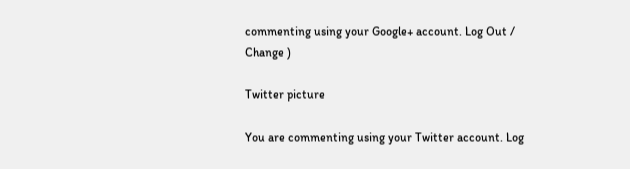commenting using your Google+ account. Log Out /  Change )

Twitter picture

You are commenting using your Twitter account. Log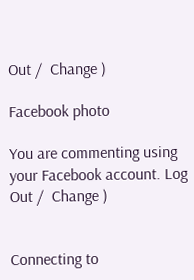Out /  Change )

Facebook photo

You are commenting using your Facebook account. Log Out /  Change )


Connecting to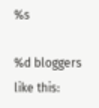%s

%d bloggers like this: